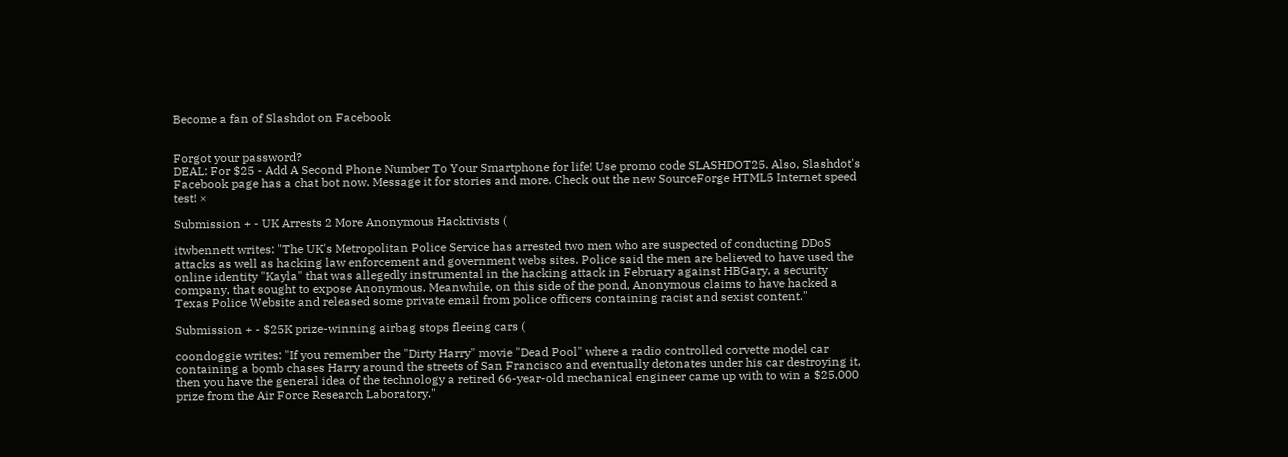Become a fan of Slashdot on Facebook


Forgot your password?
DEAL: For $25 - Add A Second Phone Number To Your Smartphone for life! Use promo code SLASHDOT25. Also, Slashdot's Facebook page has a chat bot now. Message it for stories and more. Check out the new SourceForge HTML5 Internet speed test! ×

Submission + - UK Arrests 2 More Anonymous Hacktivists (

itwbennett writes: "The UK's Metropolitan Police Service has arrested two men who are suspected of conducting DDoS attacks as well as hacking law enforcement and government webs sites. Police said the men are believed to have used the online identity "Kayla" that was allegedly instrumental in the hacking attack in February against HBGary, a security company, that sought to expose Anonymous. Meanwhile, on this side of the pond, Anonymous claims to have hacked a Texas Police Website and released some private email from police officers containing racist and sexist content."

Submission + - $25K prize-winning airbag stops fleeing cars (

coondoggie writes: "If you remember the "Dirty Harry" movie "Dead Pool" where a radio controlled corvette model car containing a bomb chases Harry around the streets of San Francisco and eventually detonates under his car destroying it, then you have the general idea of the technology a retired 66-year-old mechanical engineer came up with to win a $25,000 prize from the Air Force Research Laboratory."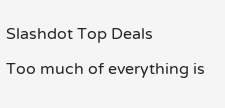Slashdot Top Deals

Too much of everything is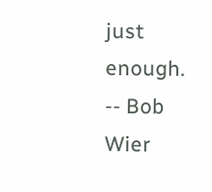just enough. -- Bob Wier